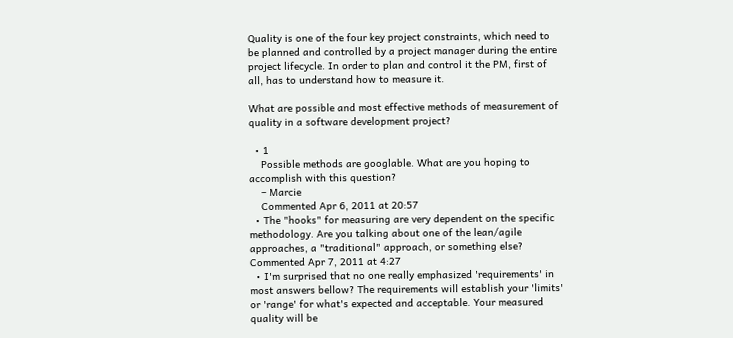Quality is one of the four key project constraints, which need to be planned and controlled by a project manager during the entire project lifecycle. In order to plan and control it the PM, first of all, has to understand how to measure it.

What are possible and most effective methods of measurement of quality in a software development project?

  • 1
    Possible methods are googlable. What are you hoping to accomplish with this question?
    – Marcie
    Commented Apr 6, 2011 at 20:57
  • The "hooks" for measuring are very dependent on the specific methodology. Are you talking about one of the lean/agile approaches, a "traditional" approach, or something else? Commented Apr 7, 2011 at 4:27
  • I'm surprised that no one really emphasized 'requirements' in most answers bellow? The requirements will establish your 'limits' or 'range' for what's expected and acceptable. Your measured quality will be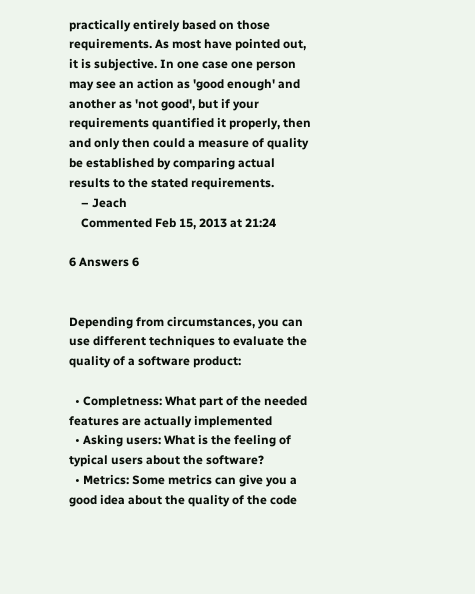practically entirely based on those requirements. As most have pointed out, it is subjective. In one case one person may see an action as 'good enough' and another as 'not good', but if your requirements quantified it properly, then and only then could a measure of quality be established by comparing actual results to the stated requirements.
    – Jeach
    Commented Feb 15, 2013 at 21:24

6 Answers 6


Depending from circumstances, you can use different techniques to evaluate the quality of a software product:

  • Completness: What part of the needed features are actually implemented
  • Asking users: What is the feeling of typical users about the software?
  • Metrics: Some metrics can give you a good idea about the quality of the code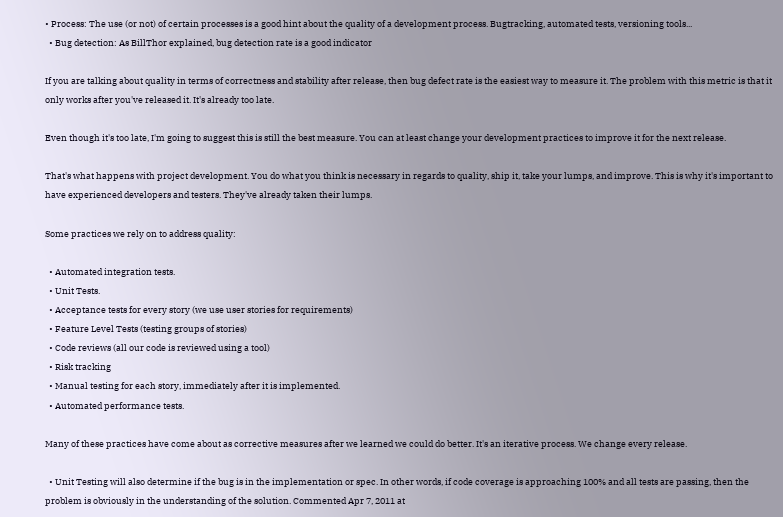• Process: The use (or not) of certain processes is a good hint about the quality of a development process. Bugtracking, automated tests, versioning tools...
  • Bug detection: As BillThor explained, bug detection rate is a good indicator

If you are talking about quality in terms of correctness and stability after release, then bug defect rate is the easiest way to measure it. The problem with this metric is that it only works after you've released it. It's already too late.

Even though it's too late, I'm going to suggest this is still the best measure. You can at least change your development practices to improve it for the next release.

That's what happens with project development. You do what you think is necessary in regards to quality, ship it, take your lumps, and improve. This is why it's important to have experienced developers and testers. They've already taken their lumps.

Some practices we rely on to address quality:

  • Automated integration tests.
  • Unit Tests.
  • Acceptance tests for every story (we use user stories for requirements)
  • Feature Level Tests (testing groups of stories)
  • Code reviews (all our code is reviewed using a tool)
  • Risk tracking
  • Manual testing for each story, immediately after it is implemented.
  • Automated performance tests.

Many of these practices have come about as corrective measures after we learned we could do better. It's an iterative process. We change every release.

  • Unit Testing will also determine if the bug is in the implementation or spec. In other words, if code coverage is approaching 100% and all tests are passing, then the problem is obviously in the understanding of the solution. Commented Apr 7, 2011 at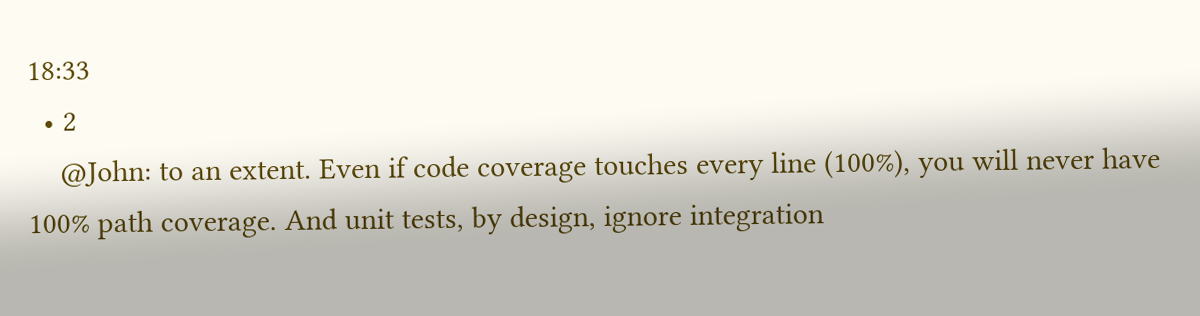18:33
  • 2
    @John: to an extent. Even if code coverage touches every line (100%), you will never have 100% path coverage. And unit tests, by design, ignore integration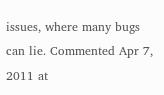issues, where many bugs can lie. Commented Apr 7, 2011 at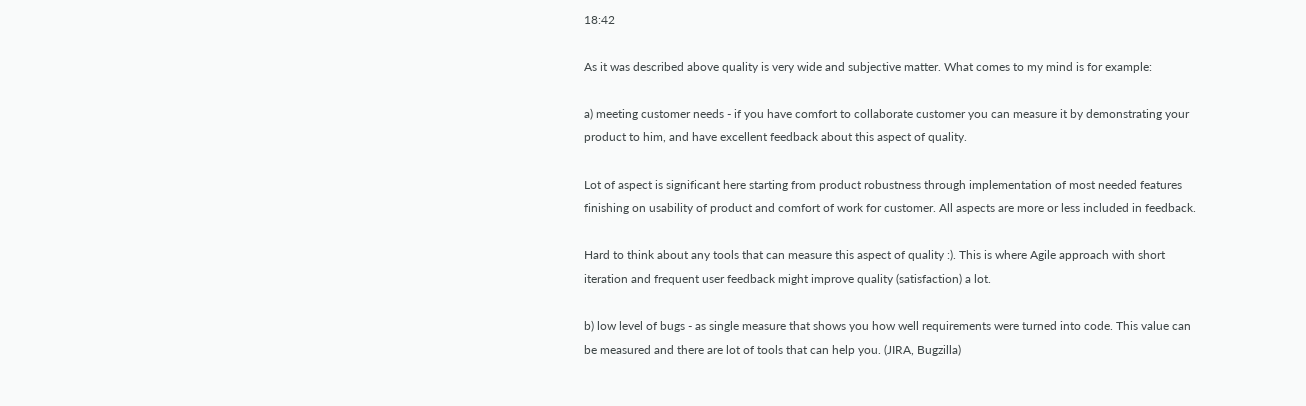18:42

As it was described above quality is very wide and subjective matter. What comes to my mind is for example:

a) meeting customer needs - if you have comfort to collaborate customer you can measure it by demonstrating your product to him, and have excellent feedback about this aspect of quality.

Lot of aspect is significant here starting from product robustness through implementation of most needed features finishing on usability of product and comfort of work for customer. All aspects are more or less included in feedback.

Hard to think about any tools that can measure this aspect of quality :). This is where Agile approach with short iteration and frequent user feedback might improve quality (satisfaction) a lot.

b) low level of bugs - as single measure that shows you how well requirements were turned into code. This value can be measured and there are lot of tools that can help you. (JIRA, Bugzilla)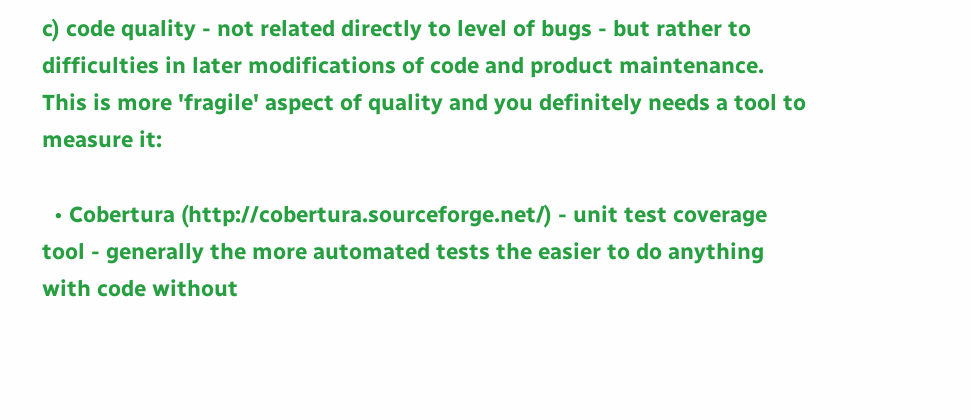c) code quality - not related directly to level of bugs - but rather to difficulties in later modifications of code and product maintenance. This is more 'fragile' aspect of quality and you definitely needs a tool to measure it:

  • Cobertura (http://cobertura.sourceforge.net/) - unit test coverage tool - generally the more automated tests the easier to do anything with code without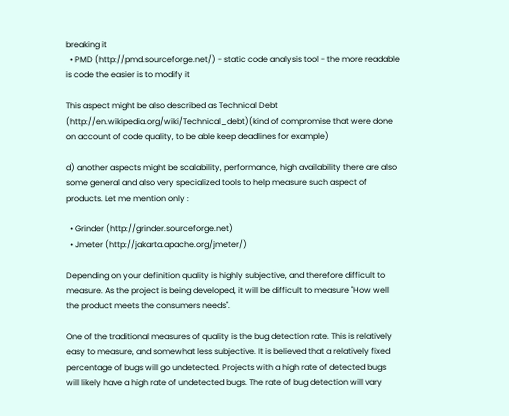breaking it
  • PMD (http://pmd.sourceforge.net/) - static code analysis tool - the more readable is code the easier is to modify it

This aspect might be also described as Technical Debt (http://en.wikipedia.org/wiki/Technical_debt)(kind of compromise that were done on account of code quality, to be able keep deadlines for example)

d) another aspects might be scalability, performance, high availability there are also some general and also very specialized tools to help measure such aspect of products. Let me mention only :

  • Grinder (http://grinder.sourceforge.net)
  • Jmeter (http://jakarta.apache.org/jmeter/)

Depending on your definition quality is highly subjective, and therefore difficult to measure. As the project is being developed, it will be difficult to measure "How well the product meets the consumers needs".

One of the traditional measures of quality is the bug detection rate. This is relatively easy to measure, and somewhat less subjective. It is believed that a relatively fixed percentage of bugs will go undetected. Projects with a high rate of detected bugs will likely have a high rate of undetected bugs. The rate of bug detection will vary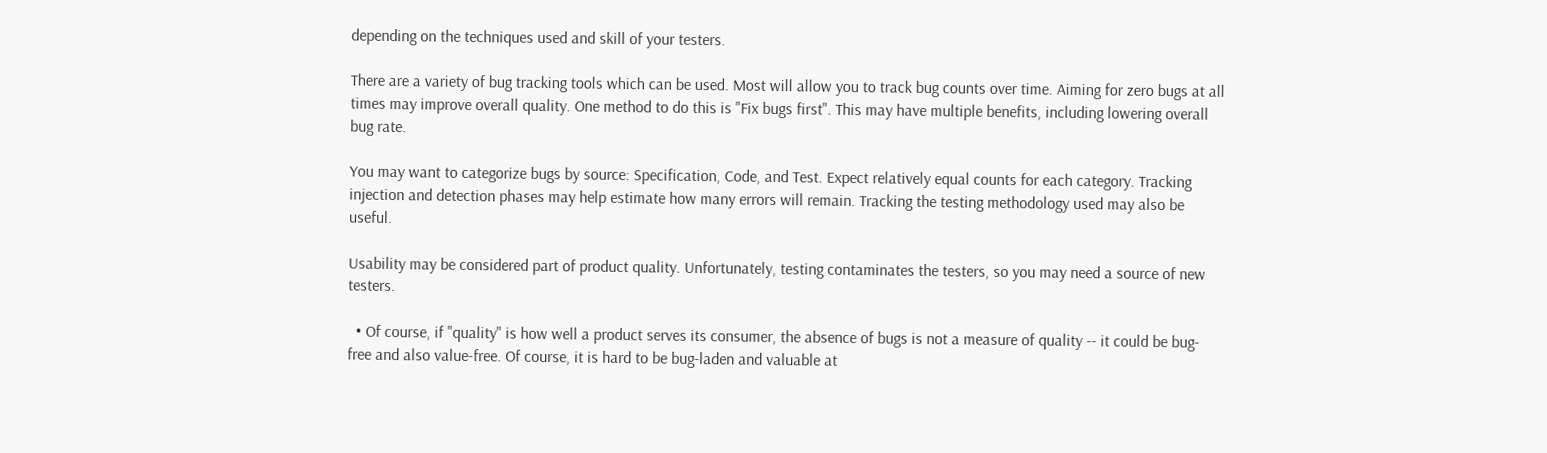depending on the techniques used and skill of your testers.

There are a variety of bug tracking tools which can be used. Most will allow you to track bug counts over time. Aiming for zero bugs at all times may improve overall quality. One method to do this is "Fix bugs first". This may have multiple benefits, including lowering overall bug rate.

You may want to categorize bugs by source: Specification, Code, and Test. Expect relatively equal counts for each category. Tracking injection and detection phases may help estimate how many errors will remain. Tracking the testing methodology used may also be useful.

Usability may be considered part of product quality. Unfortunately, testing contaminates the testers, so you may need a source of new testers.

  • Of course, if "quality" is how well a product serves its consumer, the absence of bugs is not a measure of quality -- it could be bug-free and also value-free. Of course, it is hard to be bug-laden and valuable at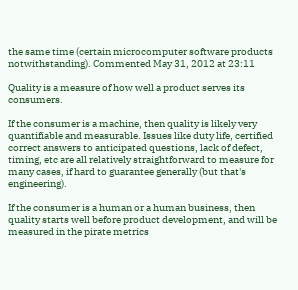the same time (certain microcomputer software products notwithstanding). Commented May 31, 2012 at 23:11

Quality is a measure of how well a product serves its consumers.

If the consumer is a machine, then quality is likely very quantifiable and measurable. Issues like duty life, certified correct answers to anticipated questions, lack of defect, timing, etc are all relatively straightforward to measure for many cases, if hard to guarantee generally (but that's engineering).

If the consumer is a human or a human business, then quality starts well before product development, and will be measured in the pirate metrics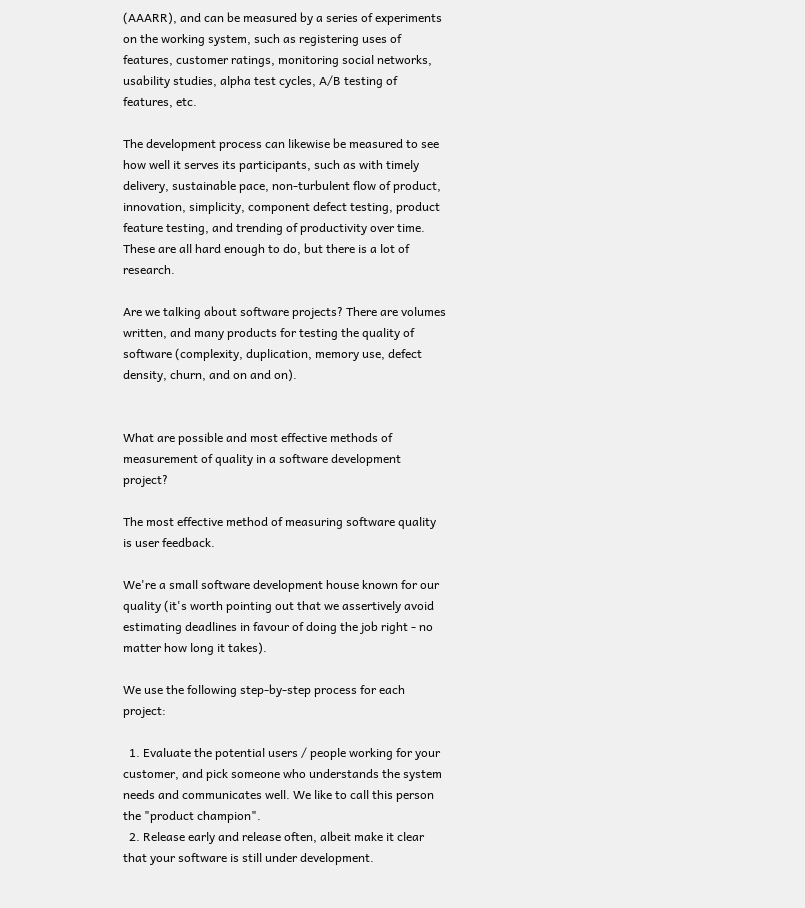(AAARR), and can be measured by a series of experiments on the working system, such as registering uses of features, customer ratings, monitoring social networks, usability studies, alpha test cycles, A/B testing of features, etc.

The development process can likewise be measured to see how well it serves its participants, such as with timely delivery, sustainable pace, non-turbulent flow of product, innovation, simplicity, component defect testing, product feature testing, and trending of productivity over time. These are all hard enough to do, but there is a lot of research.

Are we talking about software projects? There are volumes written, and many products for testing the quality of software (complexity, duplication, memory use, defect density, churn, and on and on).


What are possible and most effective methods of measurement of quality in a software development project?

The most effective method of measuring software quality is user feedback.

We're a small software development house known for our quality (it's worth pointing out that we assertively avoid estimating deadlines in favour of doing the job right - no matter how long it takes).

We use the following step-by-step process for each project:

  1. Evaluate the potential users / people working for your customer, and pick someone who understands the system needs and communicates well. We like to call this person the "product champion".
  2. Release early and release often, albeit make it clear that your software is still under development.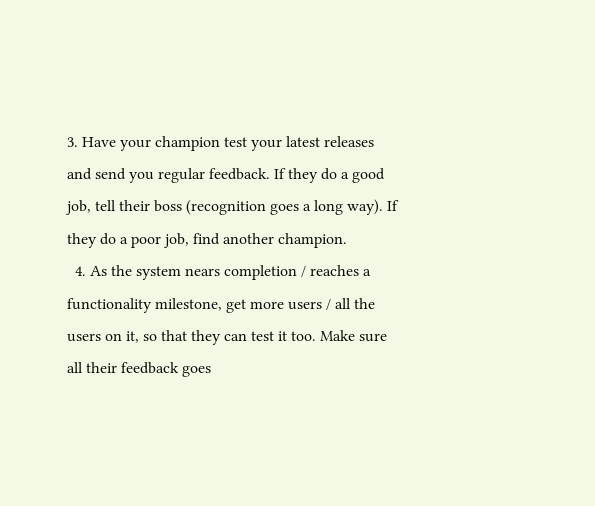3. Have your champion test your latest releases and send you regular feedback. If they do a good job, tell their boss (recognition goes a long way). If they do a poor job, find another champion.
  4. As the system nears completion / reaches a functionality milestone, get more users / all the users on it, so that they can test it too. Make sure all their feedback goes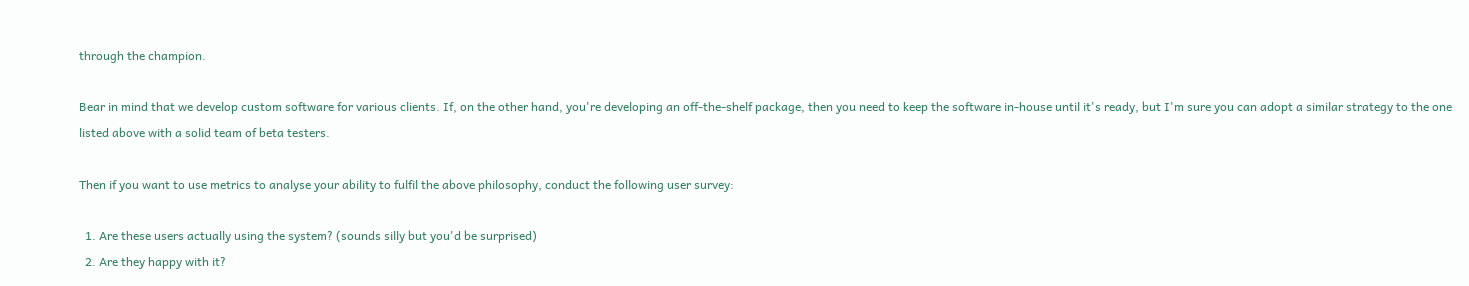through the champion.

Bear in mind that we develop custom software for various clients. If, on the other hand, you're developing an off-the-shelf package, then you need to keep the software in-house until it's ready, but I'm sure you can adopt a similar strategy to the one listed above with a solid team of beta testers.

Then if you want to use metrics to analyse your ability to fulfil the above philosophy, conduct the following user survey:

  1. Are these users actually using the system? (sounds silly but you'd be surprised)
  2. Are they happy with it?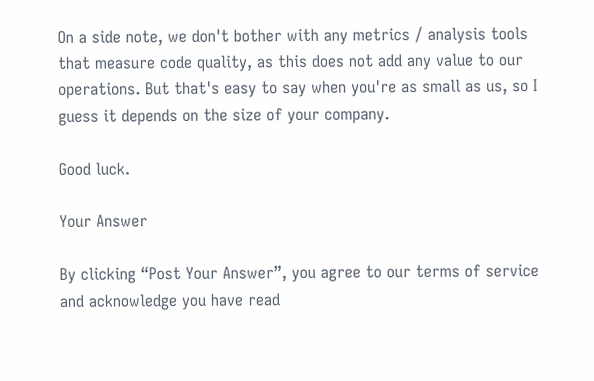On a side note, we don't bother with any metrics / analysis tools that measure code quality, as this does not add any value to our operations. But that's easy to say when you're as small as us, so I guess it depends on the size of your company.

Good luck.

Your Answer

By clicking “Post Your Answer”, you agree to our terms of service and acknowledge you have read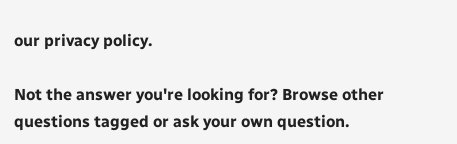our privacy policy.

Not the answer you're looking for? Browse other questions tagged or ask your own question.